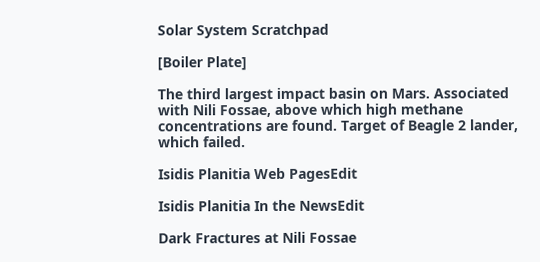Solar System Scratchpad

[Boiler Plate]

The third largest impact basin on Mars. Associated with Nili Fossae, above which high methane concentrations are found. Target of Beagle 2 lander, which failed.

Isidis Planitia Web PagesEdit

Isidis Planitia In the NewsEdit

Dark Fractures at Nili Fossae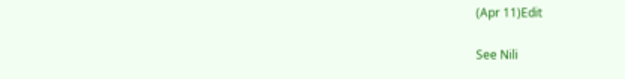(Apr 11)Edit

See Nili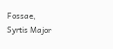Fossae, Syrtis Major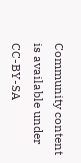Community content is available under CC-BY-SA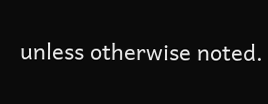unless otherwise noted.